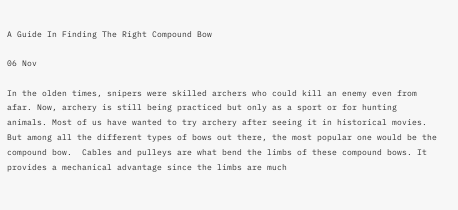A Guide In Finding The Right Compound Bow

06 Nov

In the olden times, snipers were skilled archers who could kill an enemy even from afar. Now, archery is still being practiced but only as a sport or for hunting animals. Most of us have wanted to try archery after seeing it in historical movies. But among all the different types of bows out there, the most popular one would be the compound bow.  Cables and pulleys are what bend the limbs of these compound bows. It provides a mechanical advantage since the limbs are much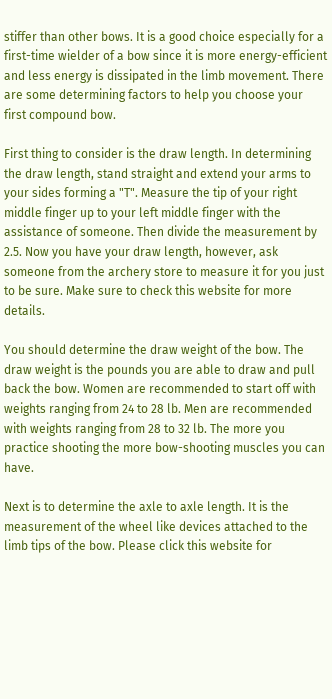stiffer than other bows. It is a good choice especially for a first-time wielder of a bow since it is more energy-efficient and less energy is dissipated in the limb movement. There are some determining factors to help you choose your first compound bow.

First thing to consider is the draw length. In determining the draw length, stand straight and extend your arms to your sides forming a "T". Measure the tip of your right middle finger up to your left middle finger with the assistance of someone. Then divide the measurement by 2.5. Now you have your draw length, however, ask someone from the archery store to measure it for you just to be sure. Make sure to check this website for more details.

You should determine the draw weight of the bow. The draw weight is the pounds you are able to draw and pull back the bow. Women are recommended to start off with weights ranging from 24 to 28 lb. Men are recommended with weights ranging from 28 to 32 lb. The more you practice shooting the more bow-shooting muscles you can have.

Next is to determine the axle to axle length. It is the measurement of the wheel like devices attached to the limb tips of the bow. Please click this website for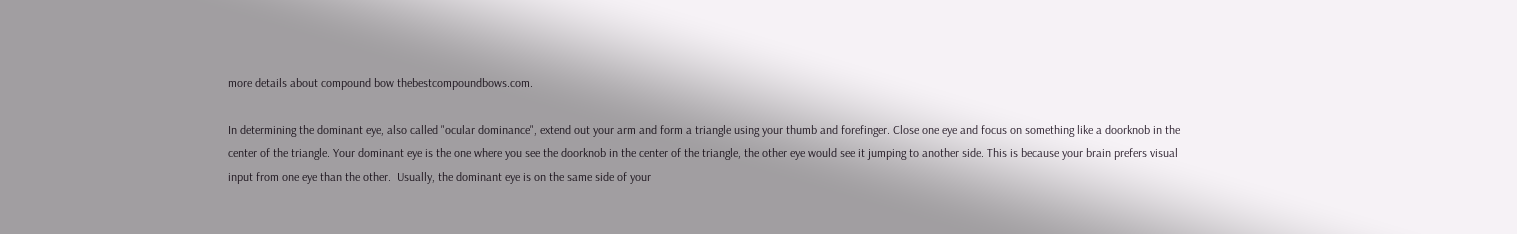more details about compound bow thebestcompoundbows.com.

In determining the dominant eye, also called "ocular dominance", extend out your arm and form a triangle using your thumb and forefinger. Close one eye and focus on something like a doorknob in the center of the triangle. Your dominant eye is the one where you see the doorknob in the center of the triangle, the other eye would see it jumping to another side. This is because your brain prefers visual input from one eye than the other.  Usually, the dominant eye is on the same side of your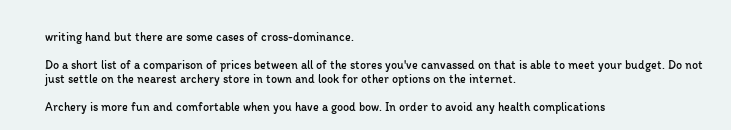writing hand but there are some cases of cross-dominance.

Do a short list of a comparison of prices between all of the stores you've canvassed on that is able to meet your budget. Do not just settle on the nearest archery store in town and look for other options on the internet.

Archery is more fun and comfortable when you have a good bow. In order to avoid any health complications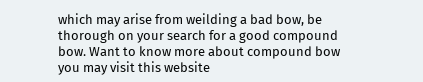which may arise from weilding a bad bow, be thorough on your search for a good compound bow. Want to know more about compound bow you may visit this website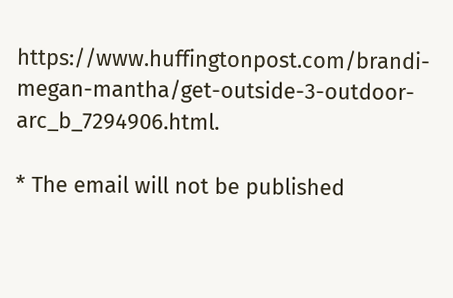https://www.huffingtonpost.com/brandi-megan-mantha/get-outside-3-outdoor-arc_b_7294906.html.

* The email will not be published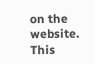on the website.
This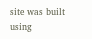site was built using